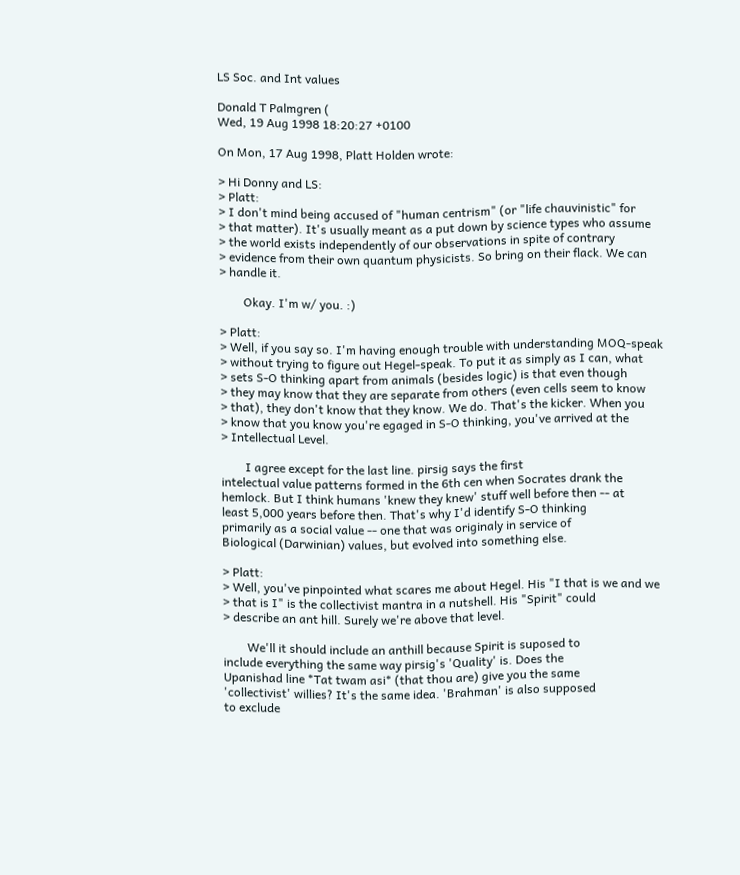LS Soc. and Int values

Donald T Palmgren (
Wed, 19 Aug 1998 18:20:27 +0100

On Mon, 17 Aug 1998, Platt Holden wrote:

> Hi Donny and LS:
> Platt:
> I don't mind being accused of "human centrism" (or "life chauvinistic" for
> that matter). It's usually meant as a put down by science types who assume
> the world exists independently of our observations in spite of contrary
> evidence from their own quantum physicists. So bring on their flack. We can
> handle it.

        Okay. I'm w/ you. :)

> Platt:
> Well, if you say so. I'm having enough trouble with understanding MOQ-speak
> without trying to figure out Hegel-speak. To put it as simply as I can, what
> sets S-O thinking apart from animals (besides logic) is that even though
> they may know that they are separate from others (even cells seem to know
> that), they don't know that they know. We do. That's the kicker. When you
> know that you know you're egaged in S-O thinking, you've arrived at the
> Intellectual Level.

        I agree except for the last line. pirsig says the first
intelectual value patterns formed in the 6th cen when Socrates drank the
hemlock. But I think humans 'knew they knew' stuff well before then -- at
least 5,000 years before then. That's why I'd identify S-O thinking
primarily as a social value -- one that was originaly in service of
Biological (Darwinian) values, but evolved into something else.

> Platt:
> Well, you've pinpointed what scares me about Hegel. His "I that is we and we
> that is I" is the collectivist mantra in a nutshell. His "Spirit" could
> describe an ant hill. Surely we're above that level.

        We'll it should include an anthill because Spirit is suposed to
include everything the same way pirsig's 'Quality' is. Does the
Upanishad line *Tat twam asi* (that thou are) give you the same
'collectivist' willies? It's the same idea. 'Brahman' is also supposed
to exclude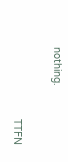nothing.

                        TTFN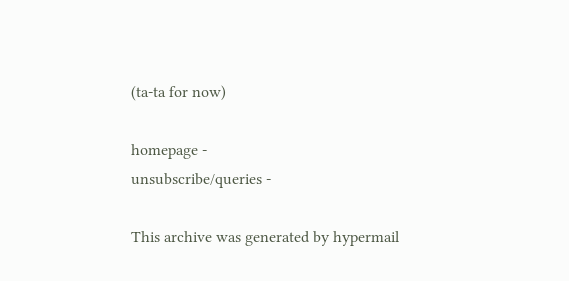(ta-ta for now)

homepage -
unsubscribe/queries -

This archive was generated by hypermail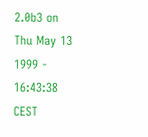2.0b3 on Thu May 13 1999 - 16:43:38 CEST